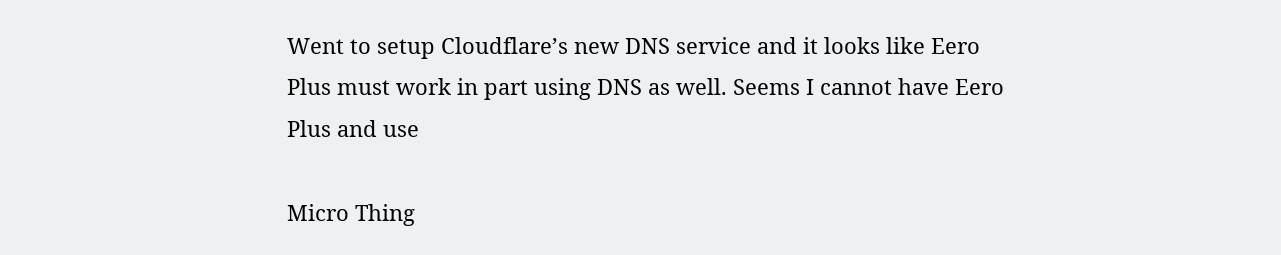Went to setup Cloudflare’s new DNS service and it looks like Eero Plus must work in part using DNS as well. Seems I cannot have Eero Plus and use

Micro Thing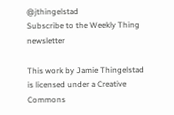@jthingelstad
Subscribe to the Weekly Thing newsletter

This work by Jamie Thingelstad
is licensed under a Creative Commons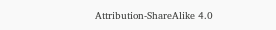Attribution-ShareAlike 4.0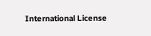International License